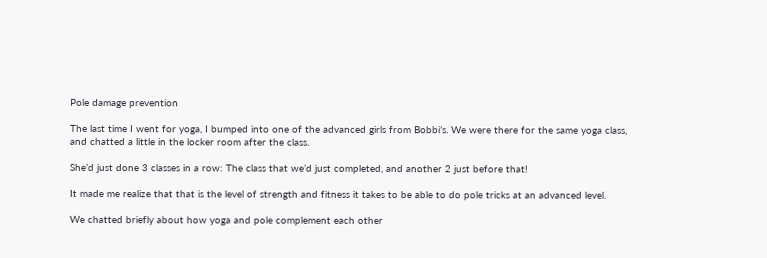Pole damage prevention

The last time I went for yoga, I bumped into one of the advanced girls from Bobbi’s. We were there for the same yoga class, and chatted a little in the locker room after the class.

She’d just done 3 classes in a row: The class that we’d just completed, and another 2 just before that!

It made me realize that that is the level of strength and fitness it takes to be able to do pole tricks at an advanced level.

We chatted briefly about how yoga and pole complement each other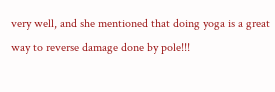very well, and she mentioned that doing yoga is a great way to reverse damage done by pole!!!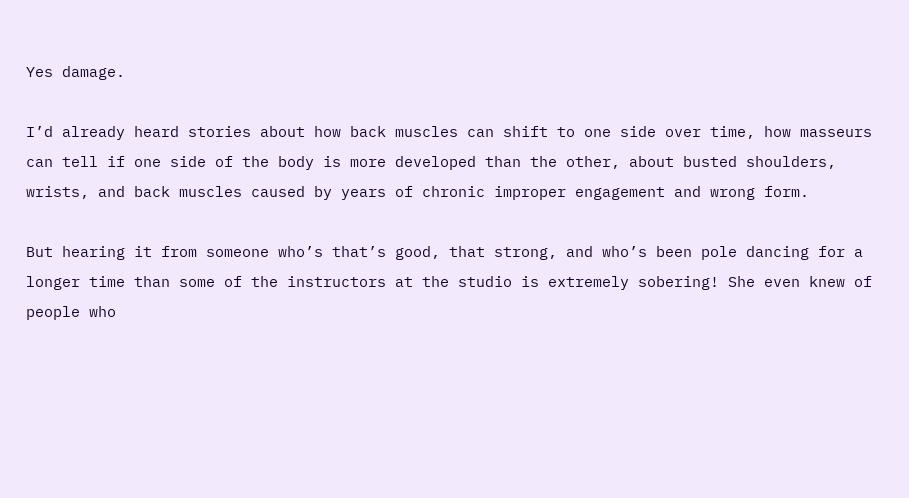Yes damage.

I’d already heard stories about how back muscles can shift to one side over time, how masseurs can tell if one side of the body is more developed than the other, about busted shoulders, wrists, and back muscles caused by years of chronic improper engagement and wrong form.

But hearing it from someone who’s that’s good, that strong, and who’s been pole dancing for a longer time than some of the instructors at the studio is extremely sobering! She even knew of people who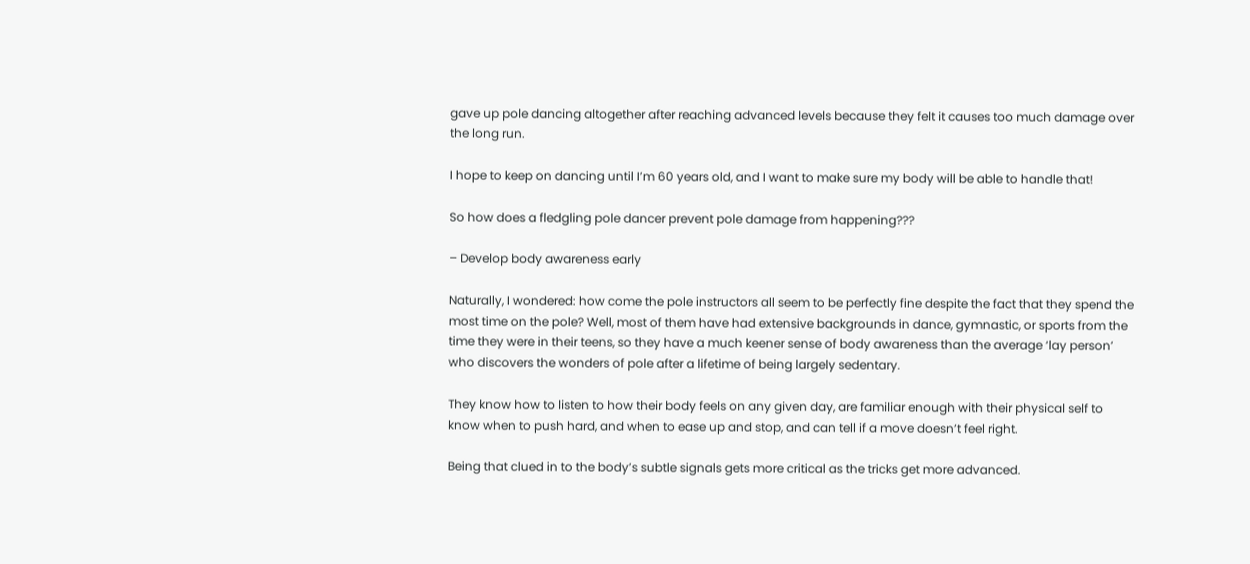gave up pole dancing altogether after reaching advanced levels because they felt it causes too much damage over the long run.

I hope to keep on dancing until I’m 60 years old, and I want to make sure my body will be able to handle that!

So how does a fledgling pole dancer prevent pole damage from happening???

– Develop body awareness early

Naturally, I wondered: how come the pole instructors all seem to be perfectly fine despite the fact that they spend the most time on the pole? Well, most of them have had extensive backgrounds in dance, gymnastic, or sports from the time they were in their teens, so they have a much keener sense of body awareness than the average ‘lay person’ who discovers the wonders of pole after a lifetime of being largely sedentary.

They know how to listen to how their body feels on any given day, are familiar enough with their physical self to know when to push hard, and when to ease up and stop, and can tell if a move doesn’t feel right.

Being that clued in to the body’s subtle signals gets more critical as the tricks get more advanced.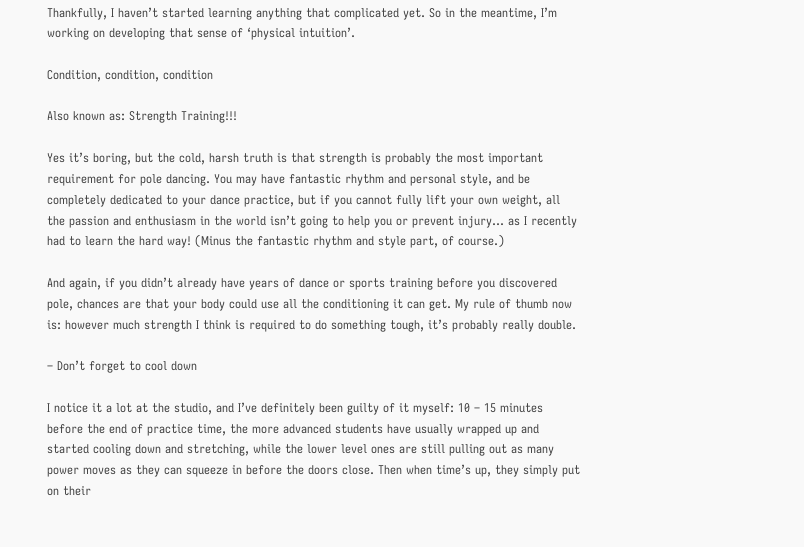Thankfully, I haven’t started learning anything that complicated yet. So in the meantime, I’m working on developing that sense of ‘physical intuition’.

Condition, condition, condition

Also known as: Strength Training!!!

Yes it’s boring, but the cold, harsh truth is that strength is probably the most important requirement for pole dancing. You may have fantastic rhythm and personal style, and be completely dedicated to your dance practice, but if you cannot fully lift your own weight, all the passion and enthusiasm in the world isn’t going to help you or prevent injury… as I recently had to learn the hard way! (Minus the fantastic rhythm and style part, of course.)

And again, if you didn’t already have years of dance or sports training before you discovered pole, chances are that your body could use all the conditioning it can get. My rule of thumb now is: however much strength I think is required to do something tough, it’s probably really double.

– Don’t forget to cool down

I notice it a lot at the studio, and I’ve definitely been guilty of it myself: 10 – 15 minutes before the end of practice time, the more advanced students have usually wrapped up and started cooling down and stretching, while the lower level ones are still pulling out as many power moves as they can squeeze in before the doors close. Then when time’s up, they simply put on their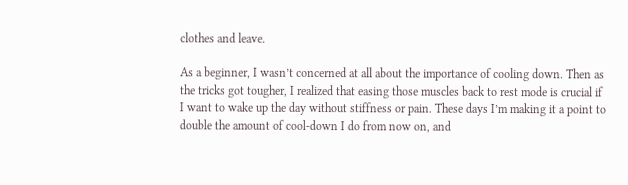clothes and leave.

As a beginner, I wasn’t concerned at all about the importance of cooling down. Then as the tricks got tougher, I realized that easing those muscles back to rest mode is crucial if I want to wake up the day without stiffness or pain. These days I’m making it a point to double the amount of cool-down I do from now on, and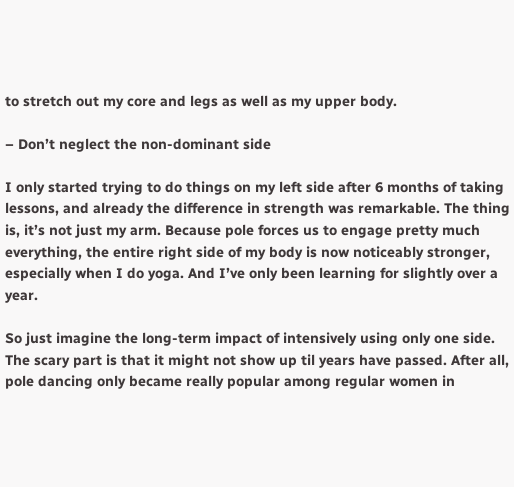to stretch out my core and legs as well as my upper body.

– Don’t neglect the non-dominant side

I only started trying to do things on my left side after 6 months of taking lessons, and already the difference in strength was remarkable. The thing is, it’s not just my arm. Because pole forces us to engage pretty much everything, the entire right side of my body is now noticeably stronger, especially when I do yoga. And I’ve only been learning for slightly over a year.

So just imagine the long-term impact of intensively using only one side. The scary part is that it might not show up til years have passed. After all, pole dancing only became really popular among regular women in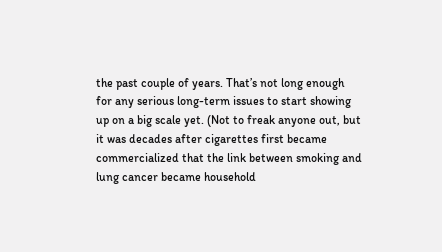the past couple of years. That’s not long enough for any serious long-term issues to start showing up on a big scale yet. (Not to freak anyone out, but it was decades after cigarettes first became commercialized that the link between smoking and lung cancer became household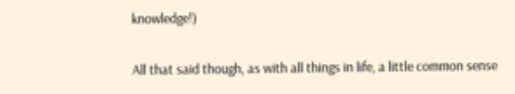knowledge!)

All that said though, as with all things in life, a little common sense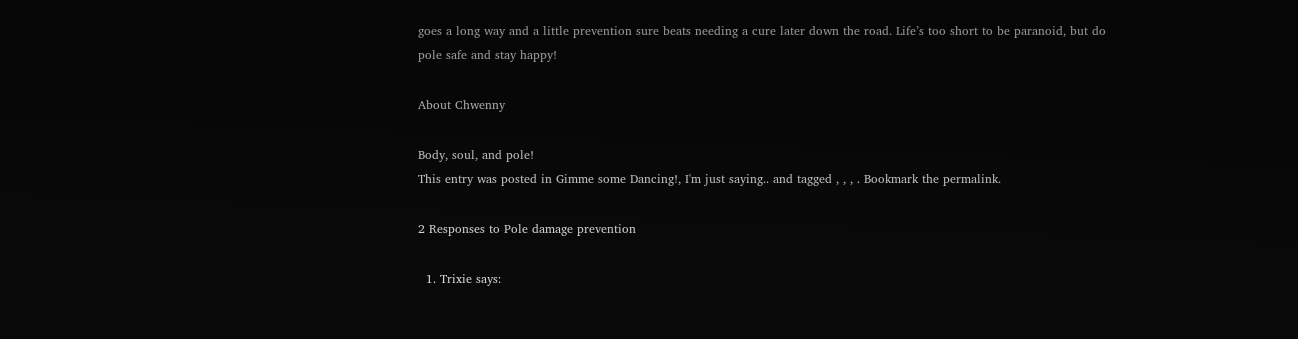goes a long way and a little prevention sure beats needing a cure later down the road. Life’s too short to be paranoid, but do pole safe and stay happy!

About Chwenny

Body, soul, and pole!
This entry was posted in Gimme some Dancing!, I'm just saying.. and tagged , , , . Bookmark the permalink.

2 Responses to Pole damage prevention

  1. Trixie says: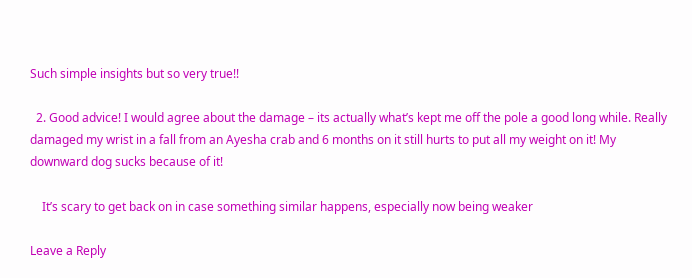Such simple insights but so very true!!

  2. Good advice! I would agree about the damage – its actually what’s kept me off the pole a good long while. Really damaged my wrist in a fall from an Ayesha crab and 6 months on it still hurts to put all my weight on it! My downward dog sucks because of it!

    It’s scary to get back on in case something similar happens, especially now being weaker

Leave a Reply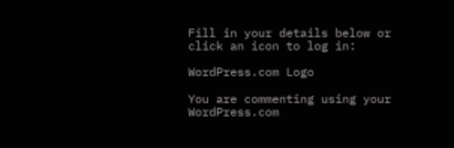Fill in your details below or click an icon to log in:

WordPress.com Logo

You are commenting using your WordPress.com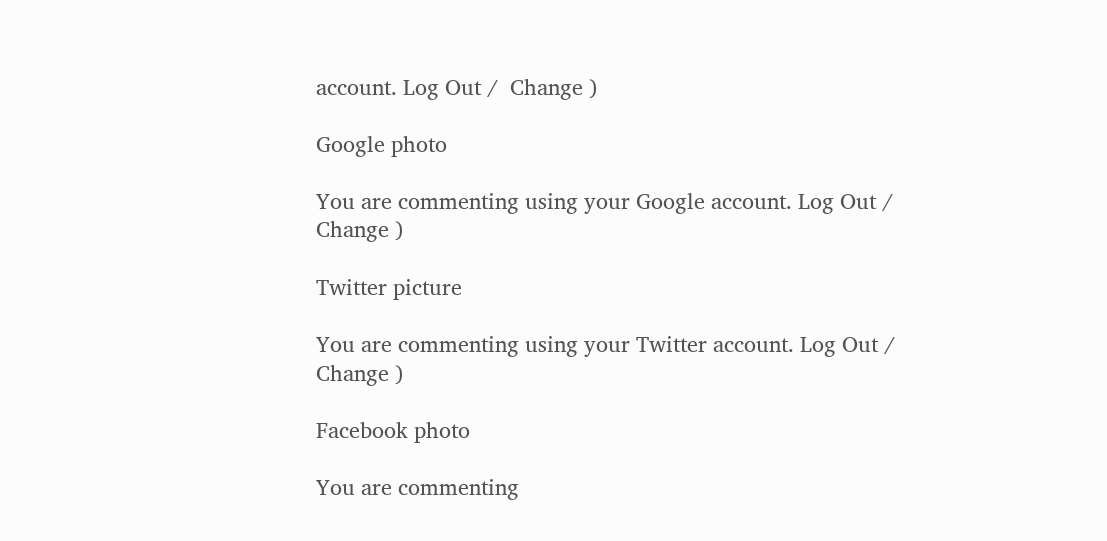account. Log Out /  Change )

Google photo

You are commenting using your Google account. Log Out /  Change )

Twitter picture

You are commenting using your Twitter account. Log Out /  Change )

Facebook photo

You are commenting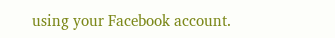using your Facebook account.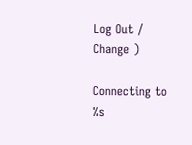Log Out /  Change )

Connecting to %s